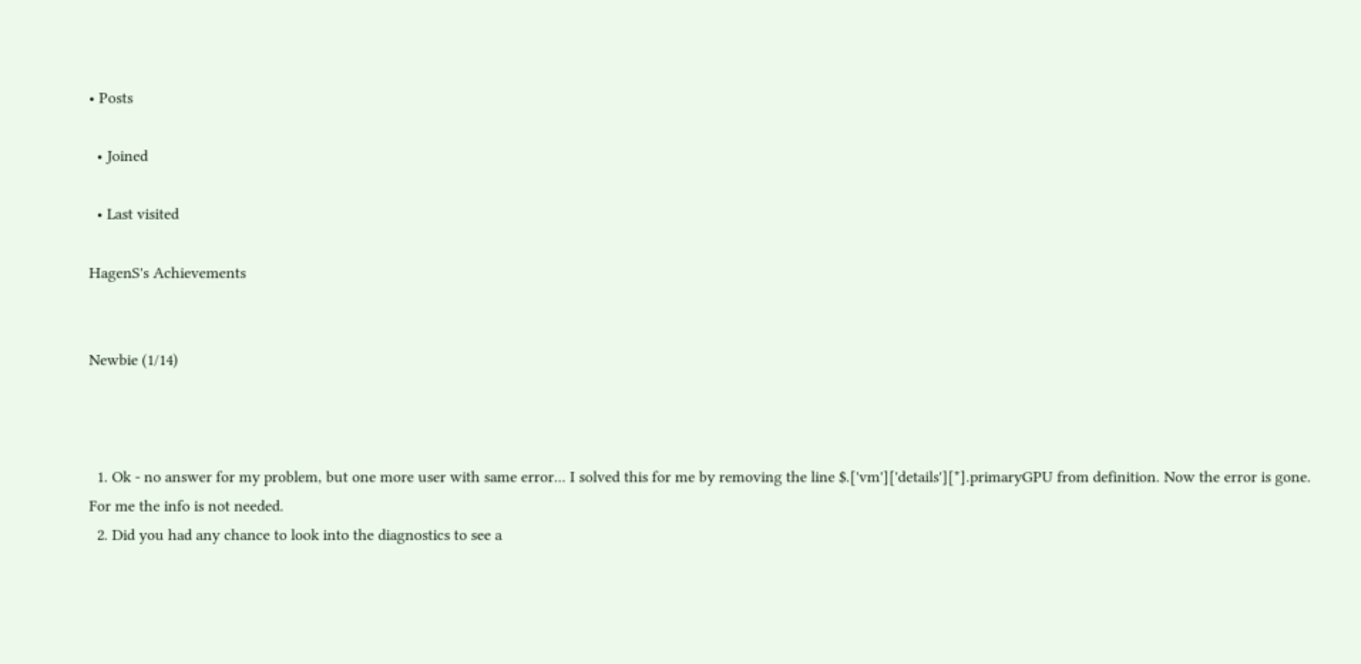• Posts

  • Joined

  • Last visited

HagenS's Achievements


Newbie (1/14)



  1. Ok - no answer for my problem, but one more user with same error... I solved this for me by removing the line $.['vm']['details'][*].primaryGPU from definition. Now the error is gone. For me the info is not needed.
  2. Did you had any chance to look into the diagnostics to see a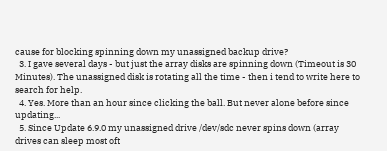cause for blocking spinning down my unassigned backup drive?
  3. I gave several days - but just the array disks are spinning down (Timeout is 30 Minutes). The unassigned disk is rotating all the time - then i tend to write here to search for help.
  4. Yes. More than an hour since clicking the ball. But never alone before since updating...
  5. Since Update 6.9.0 my unassigned drive /dev/sdc never spins down (array drives can sleep most oft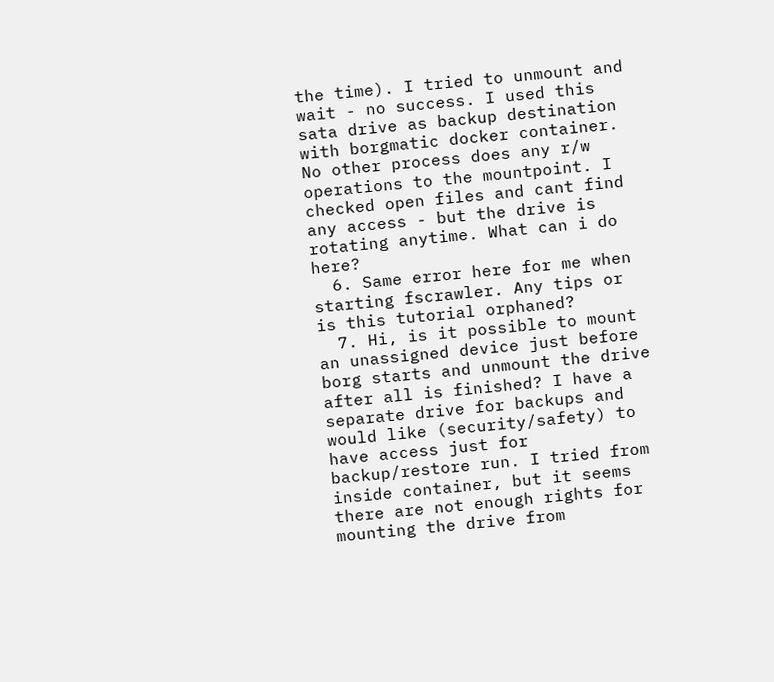the time). I tried to unmount and wait - no success. I used this sata drive as backup destination with borgmatic docker container. No other process does any r/w operations to the mountpoint. I checked open files and cant find any access - but the drive is rotating anytime. What can i do here?
  6. Same error here for me when starting fscrawler. Any tips or is this tutorial orphaned?
  7. Hi, is it possible to mount an unassigned device just before borg starts and unmount the drive after all is finished? I have a separate drive for backups and would like (security/safety) to have access just for backup/restore run. I tried from inside container, but it seems there are not enough rights for mounting the drive from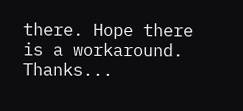there. Hope there is a workaround. Thanks...